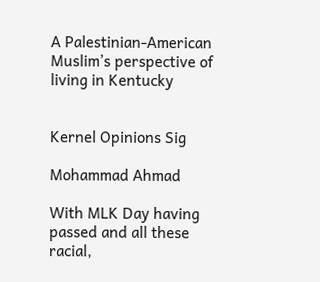A Palestinian-American Muslim’s perspective of living in Kentucky


Kernel Opinions Sig

Mohammad Ahmad

With MLK Day having passed and all these racial,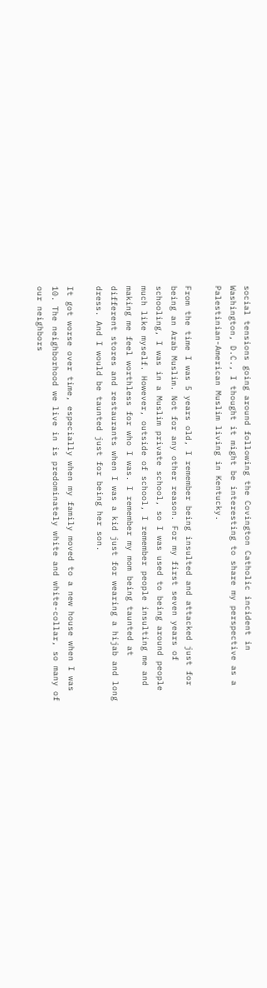social tensions going around following the Covington Catholic incident in Washington, D.C., I thought it might be interesting to share my perspective as a Palestinian-American Muslim living in Kentucky.

From the time I was 5 years old, I remember being insulted and attacked just for being an Arab Muslim. Not for any other reason. For my first seven years of schooling, I was in a Muslim private school, so I was used to being around people much like myself. However, outside of school, I remember people insulting me and making me feel worthless for who I was. I remember my mom being taunted at different stores and restaurants when I was a kid just for wearing a hijab and long dress. And I would be taunted just for being her son.

It got worse over time, especially when my family moved to a new house when I was 10. The neighborhood we live in is predominately white and white-collar, so many of our neighbors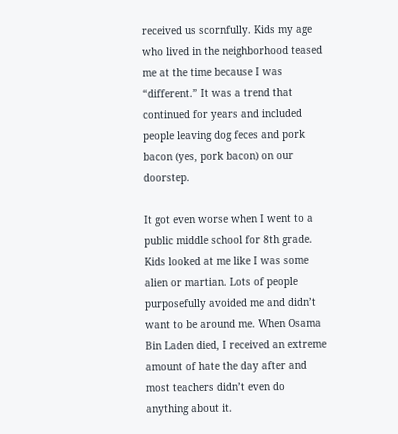received us scornfully. Kids my age who lived in the neighborhood teased me at the time because I was “different.” It was a trend that continued for years and included people leaving dog feces and pork bacon (yes, pork bacon) on our doorstep.

It got even worse when I went to a public middle school for 8th grade. Kids looked at me like I was some alien or martian. Lots of people purposefully avoided me and didn’t want to be around me. When Osama Bin Laden died, I received an extreme amount of hate the day after and most teachers didn’t even do anything about it.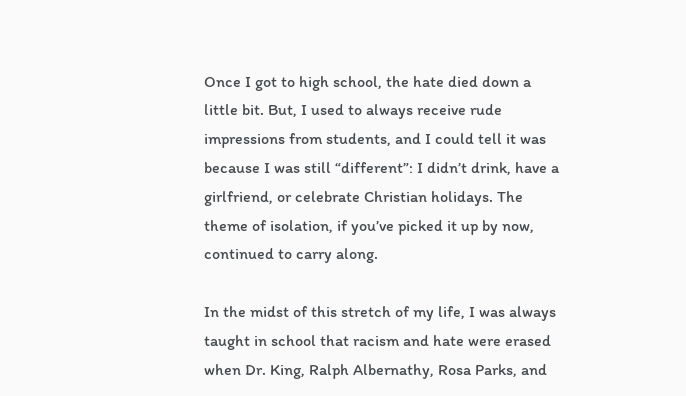Once I got to high school, the hate died down a little bit. But, I used to always receive rude impressions from students, and I could tell it was because I was still “different”: I didn’t drink, have a girlfriend, or celebrate Christian holidays. The theme of isolation, if you’ve picked it up by now, continued to carry along.

In the midst of this stretch of my life, I was always taught in school that racism and hate were erased when Dr. King, Ralph Albernathy, Rosa Parks, and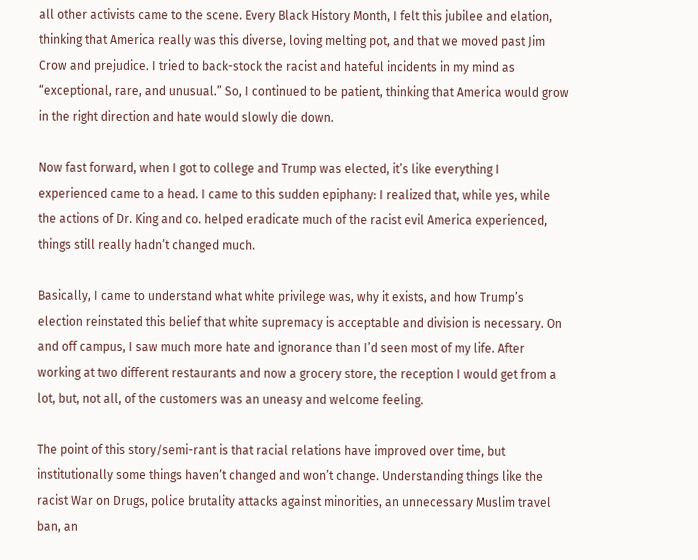all other activists came to the scene. Every Black History Month, I felt this jubilee and elation, thinking that America really was this diverse, loving melting pot, and that we moved past Jim Crow and prejudice. I tried to back-stock the racist and hateful incidents in my mind as “exceptional, rare, and unusual.” So, I continued to be patient, thinking that America would grow in the right direction and hate would slowly die down.

Now fast forward, when I got to college and Trump was elected, it’s like everything I experienced came to a head. I came to this sudden epiphany: I realized that, while yes, while the actions of Dr. King and co. helped eradicate much of the racist evil America experienced, things still really hadn’t changed much.

Basically, I came to understand what white privilege was, why it exists, and how Trump’s election reinstated this belief that white supremacy is acceptable and division is necessary. On and off campus, I saw much more hate and ignorance than I’d seen most of my life. After working at two different restaurants and now a grocery store, the reception I would get from a lot, but, not all, of the customers was an uneasy and welcome feeling.

The point of this story/semi-rant is that racial relations have improved over time, but institutionally some things haven’t changed and won’t change. Understanding things like the racist War on Drugs, police brutality attacks against minorities, an unnecessary Muslim travel ban, an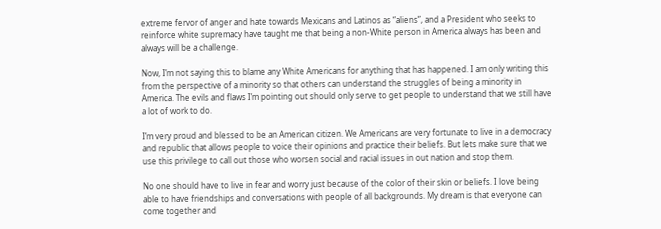extreme fervor of anger and hate towards Mexicans and Latinos as “aliens”, and a President who seeks to reinforce white supremacy have taught me that being a non-White person in America always has been and always will be a challenge.

Now, I’m not saying this to blame any White Americans for anything that has happened. I am only writing this from the perspective of a minority so that others can understand the struggles of being a minority in America. The evils and flaws I’m pointing out should only serve to get people to understand that we still have a lot of work to do.

I’m very proud and blessed to be an American citizen. We Americans are very fortunate to live in a democracy and republic that allows people to voice their opinions and practice their beliefs. But lets make sure that we use this privilege to call out those who worsen social and racial issues in out nation and stop them.

No one should have to live in fear and worry just because of the color of their skin or beliefs. I love being able to have friendships and conversations with people of all backgrounds. My dream is that everyone can come together and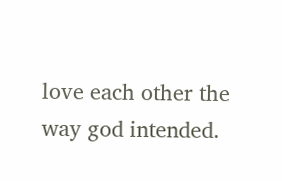love each other the way god intended.